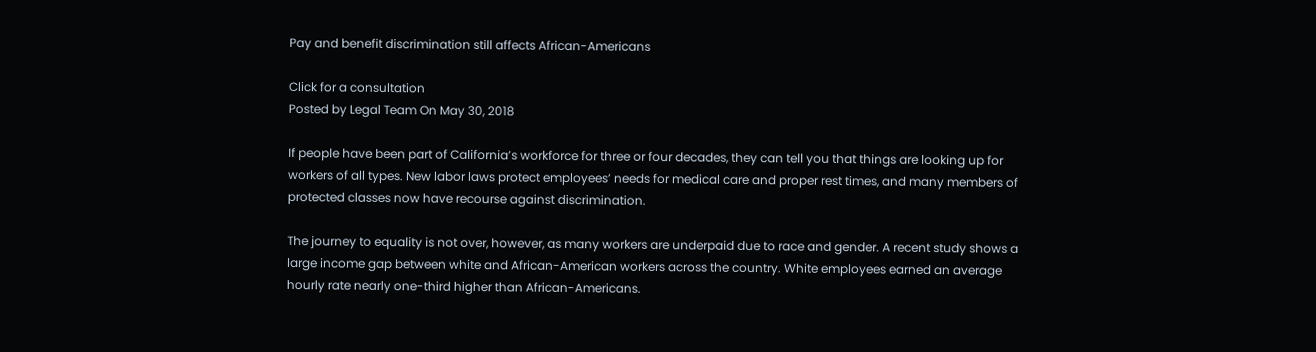Pay and benefit discrimination still affects African-Americans

Click for a consultation
Posted by Legal Team On May 30, 2018

If people have been part of California’s workforce for three or four decades, they can tell you that things are looking up for workers of all types. New labor laws protect employees’ needs for medical care and proper rest times, and many members of protected classes now have recourse against discrimination.

The journey to equality is not over, however, as many workers are underpaid due to race and gender. A recent study shows a large income gap between white and African-American workers across the country. White employees earned an average hourly rate nearly one-third higher than African-Americans.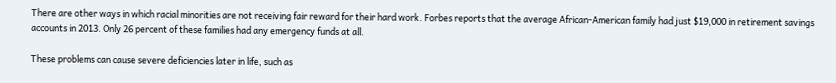There are other ways in which racial minorities are not receiving fair reward for their hard work. Forbes reports that the average African-American family had just $19,000 in retirement savings accounts in 2013. Only 26 percent of these families had any emergency funds at all.

These problems can cause severe deficiencies later in life, such as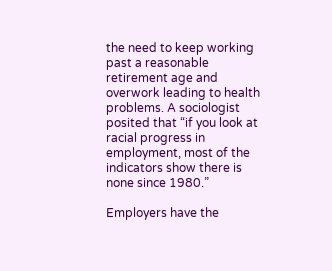the need to keep working past a reasonable retirement age and overwork leading to health problems. A sociologist posited that “if you look at racial progress in employment, most of the indicators show there is none since 1980.”

Employers have the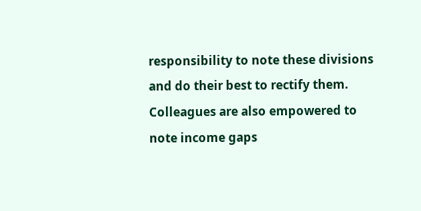responsibility to note these divisions and do their best to rectify them. Colleagues are also empowered to note income gaps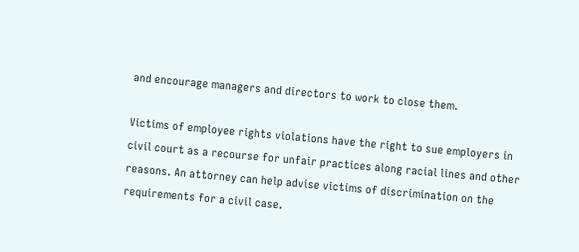and encourage managers and directors to work to close them.

Victims of employee rights violations have the right to sue employers in civil court as a recourse for unfair practices along racial lines and other reasons. An attorney can help advise victims of discrimination on the requirements for a civil case.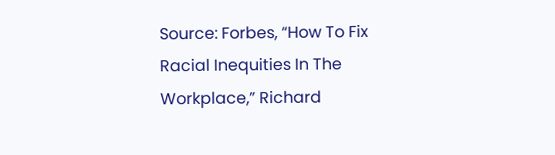Source: Forbes, “How To Fix Racial Inequities In The Workplace,” Richard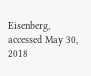Eisenberg, accessed May 30, 2018